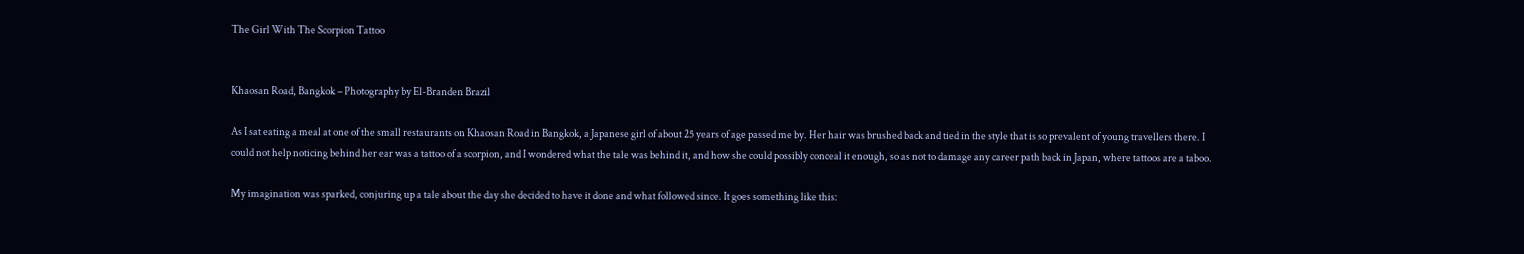The Girl With The Scorpion Tattoo


Khaosan Road, Bangkok – Photography by El-Branden Brazil

As I sat eating a meal at one of the small restaurants on Khaosan Road in Bangkok, a Japanese girl of about 25 years of age passed me by. Her hair was brushed back and tied in the style that is so prevalent of young travellers there. I could not help noticing behind her ear was a tattoo of a scorpion, and I wondered what the tale was behind it, and how she could possibly conceal it enough, so as not to damage any career path back in Japan, where tattoos are a taboo.

My imagination was sparked, conjuring up a tale about the day she decided to have it done and what followed since. It goes something like this: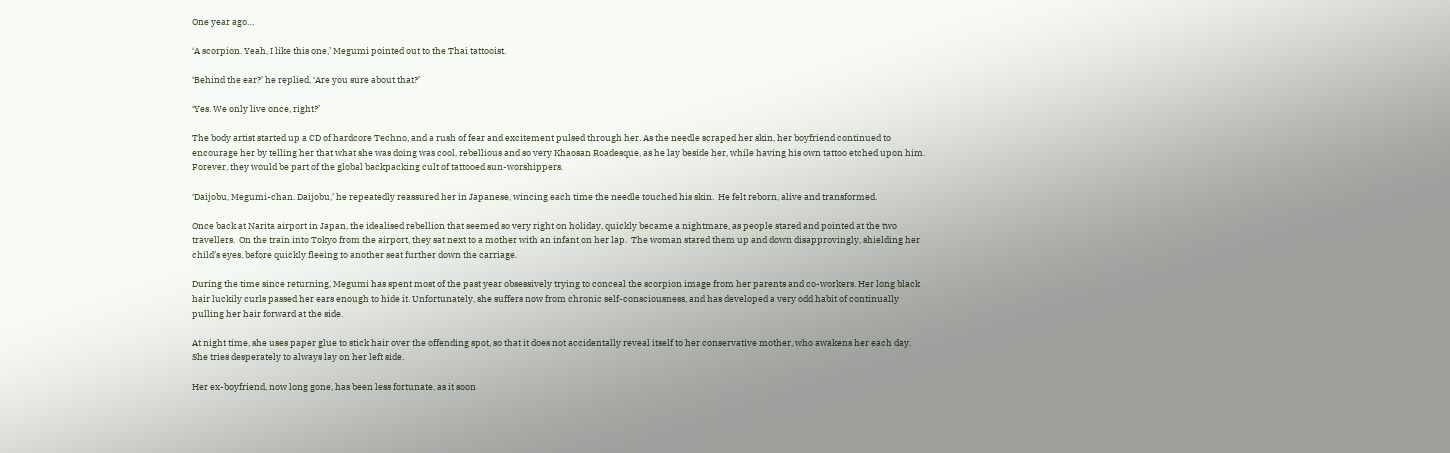One year ago…

‘A scorpion. Yeah, I like this one,’ Megumi pointed out to the Thai tattooist.

‘Behind the ear?’ he replied, ‘Are you sure about that?’

‘Yes. We only live once, right?’

The body artist started up a CD of hardcore Techno, and a rush of fear and excitement pulsed through her. As the needle scraped her skin, her boyfriend continued to encourage her by telling her that what she was doing was cool, rebellious and so very Khaosan Roadesque, as he lay beside her, while having his own tattoo etched upon him. Forever, they would be part of the global backpacking cult of tattooed sun-worshippers.

‘Daijobu, Megumi-chan. Daijobu,’ he repeatedly reassured her in Japanese, wincing each time the needle touched his skin.  He felt reborn, alive and transformed.

Once back at Narita airport in Japan, the idealised rebellion that seemed so very right on holiday, quickly became a nightmare, as people stared and pointed at the two travellers.  On the train into Tokyo from the airport, they sat next to a mother with an infant on her lap.  The woman stared them up and down disapprovingly, shielding her child’s eyes, before quickly fleeing to another seat further down the carriage.

During the time since returning, Megumi has spent most of the past year obsessively trying to conceal the scorpion image from her parents and co-workers. Her long black hair luckily curls passed her ears enough to hide it. Unfortunately, she suffers now from chronic self-consciousness, and has developed a very odd habit of continually pulling her hair forward at the side.

At night time, she uses paper glue to stick hair over the offending spot, so that it does not accidentally reveal itself to her conservative mother, who awakens her each day. She tries desperately to always lay on her left side.

Her ex-boyfriend, now long gone, has been less fortunate, as it soon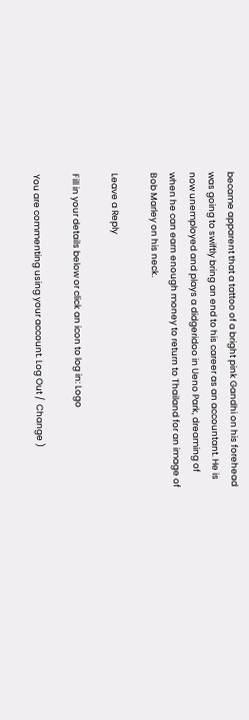became apparent that a tattoo of a bright pink Gandhi on his forehead was going to swiftly bring an end to his career as an accountant. He is now unemployed and plays a didgeridoo in Ueno Park, dreaming of when he can earn enough money to return to Thailand for an image of Bob Marley on his neck.

Leave a Reply

Fill in your details below or click an icon to log in: Logo

You are commenting using your account. Log Out /  Change )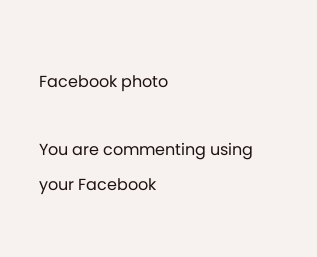Facebook photo

You are commenting using your Facebook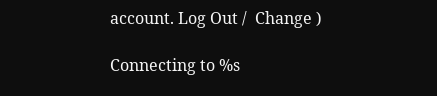account. Log Out /  Change )

Connecting to %s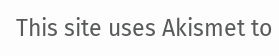This site uses Akismet to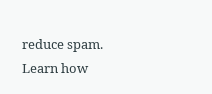reduce spam. Learn how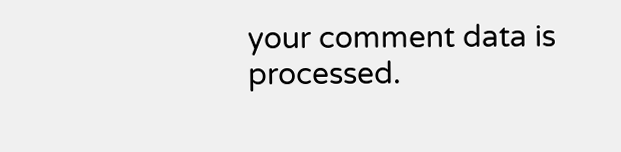your comment data is processed.